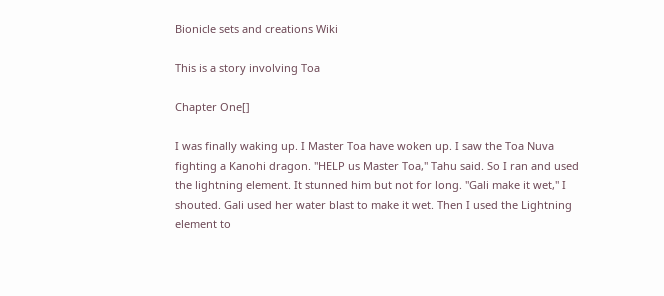Bionicle sets and creations Wiki

This is a story involving Toa

Chapter One[]

I was finally waking up. I Master Toa have woken up. I saw the Toa Nuva fighting a Kanohi dragon. "HELP us Master Toa," Tahu said. So I ran and used the lightning element. It stunned him but not for long. "Gali make it wet," I shouted. Gali used her water blast to make it wet. Then I used the Lightning element to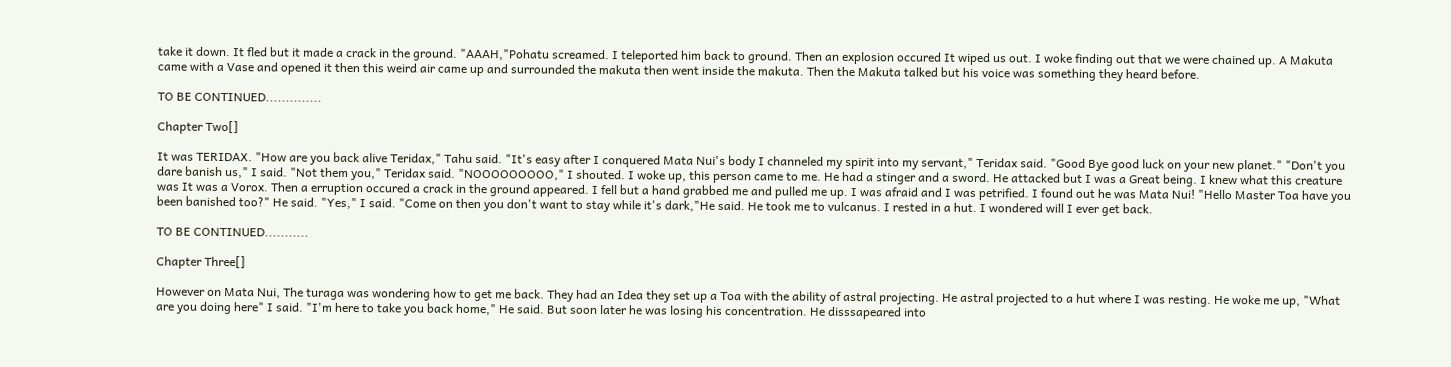take it down. It fled but it made a crack in the ground. "AAAH,"Pohatu screamed. I teleported him back to ground. Then an explosion occured It wiped us out. I woke finding out that we were chained up. A Makuta came with a Vase and opened it then this weird air came up and surrounded the makuta then went inside the makuta. Then the Makuta talked but his voice was something they heard before.

TO BE CONTINUED..............

Chapter Two[]

It was TERIDAX. "How are you back alive Teridax," Tahu said. "It's easy after I conquered Mata Nui's body I channeled my spirit into my servant," Teridax said. "Good Bye good luck on your new planet." "Don't you dare banish us," I said. "Not them you," Teridax said. "NOOOOOOOOO," I shouted. I woke up, this person came to me. He had a stinger and a sword. He attacked but I was a Great being. I knew what this creature was It was a Vorox. Then a erruption occured a crack in the ground appeared. I fell but a hand grabbed me and pulled me up. I was afraid and I was petrified. I found out he was Mata Nui! "Hello Master Toa have you been banished too?" He said. "Yes," I said. "Come on then you don't want to stay while it's dark,"He said. He took me to vulcanus. I rested in a hut. I wondered will I ever get back.

TO BE CONTINUED...........

Chapter Three[]

However on Mata Nui, The turaga was wondering how to get me back. They had an Idea they set up a Toa with the ability of astral projecting. He astral projected to a hut where I was resting. He woke me up, "What are you doing here" I said. "I'm here to take you back home," He said. But soon later he was losing his concentration. He disssapeared into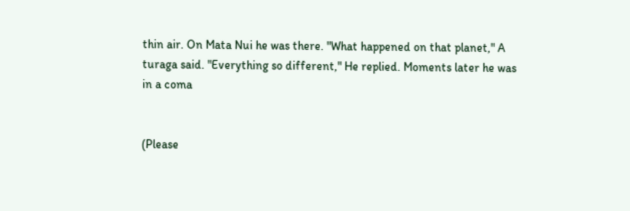thin air. On Mata Nui he was there. "What happened on that planet," A turaga said. "Everything so different," He replied. Moments later he was in a coma


(Please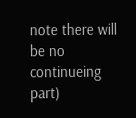note there will be no continueing part)